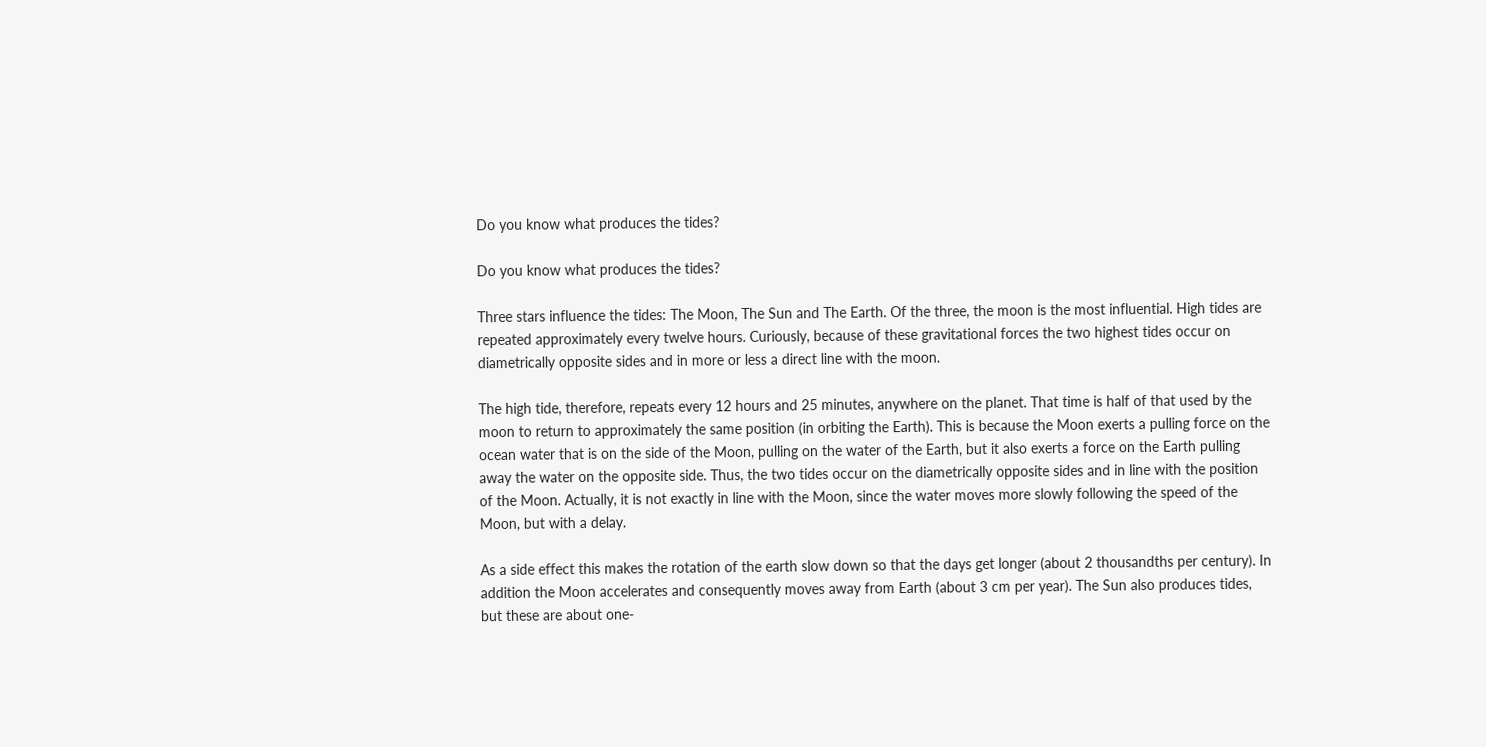Do you know what produces the tides?

Do you know what produces the tides?

Three stars influence the tides: The Moon, The Sun and The Earth. Of the three, the moon is the most influential. High tides are repeated approximately every twelve hours. Curiously, because of these gravitational forces the two highest tides occur on diametrically opposite sides and in more or less a direct line with the moon.

The high tide, therefore, repeats every 12 hours and 25 minutes, anywhere on the planet. That time is half of that used by the moon to return to approximately the same position (in orbiting the Earth). This is because the Moon exerts a pulling force on the ocean water that is on the side of the Moon, pulling on the water of the Earth, but it also exerts a force on the Earth pulling away the water on the opposite side. Thus, the two tides occur on the diametrically opposite sides and in line with the position of the Moon. Actually, it is not exactly in line with the Moon, since the water moves more slowly following the speed of the Moon, but with a delay.

As a side effect this makes the rotation of the earth slow down so that the days get longer (about 2 thousandths per century). In addition the Moon accelerates and consequently moves away from Earth (about 3 cm per year). The Sun also produces tides, but these are about one-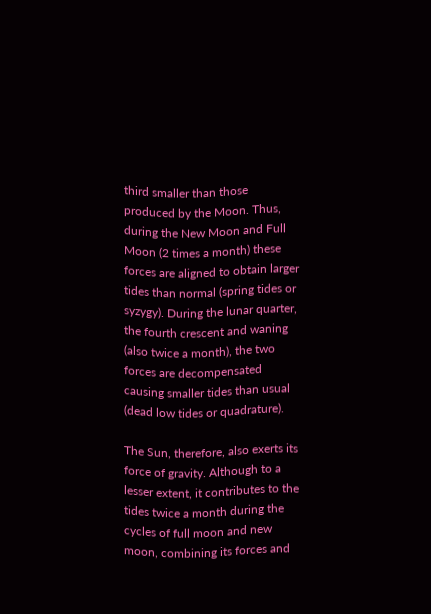third smaller than those produced by the Moon. Thus, during the New Moon and Full Moon (2 times a month) these forces are aligned to obtain larger tides than normal (spring tides or syzygy). During the lunar quarter, the fourth crescent and waning (also twice a month), the two forces are decompensated causing smaller tides than usual (dead low tides or quadrature).

The Sun, therefore, also exerts its force of gravity. Although to a lesser extent, it contributes to the tides twice a month during the cycles of full moon and new moon, combining its forces and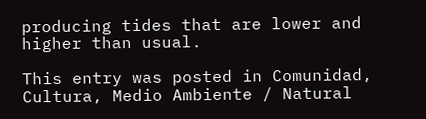producing tides that are lower and higher than usual.

This entry was posted in Comunidad, Cultura, Medio Ambiente / Natural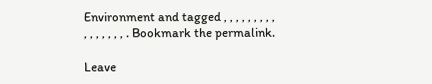Environment and tagged , , , , , , , , , , , , , , , , . Bookmark the permalink.

Leave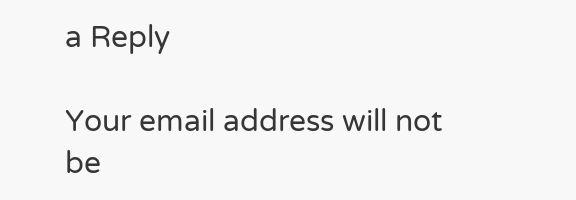a Reply

Your email address will not be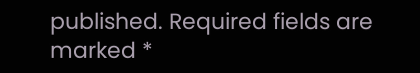published. Required fields are marked *